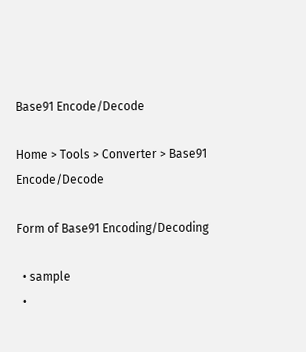Base91 Encode/Decode

Home > Tools > Converter > Base91 Encode/Decode

Form of Base91 Encoding/Decoding

  • sample
  •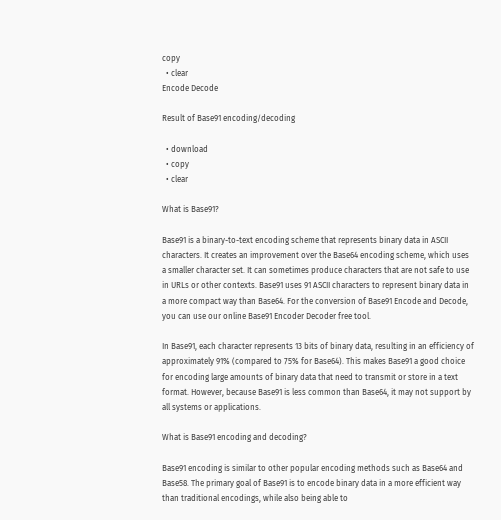copy
  • clear
Encode Decode

Result of Base91 encoding/decoding

  • download
  • copy
  • clear

What is Base91?

Base91 is a binary-to-text encoding scheme that represents binary data in ASCII characters. It creates an improvement over the Base64 encoding scheme, which uses a smaller character set. It can sometimes produce characters that are not safe to use in URLs or other contexts. Base91 uses 91 ASCII characters to represent binary data in a more compact way than Base64. For the conversion of Base91 Encode and Decode, you can use our online Base91 Encoder Decoder free tool.

In Base91, each character represents 13 bits of binary data, resulting in an efficiency of approximately 91% (compared to 75% for Base64). This makes Base91 a good choice for encoding large amounts of binary data that need to transmit or store in a text format. However, because Base91 is less common than Base64, it may not support by all systems or applications.

What is Base91 encoding and decoding?

Base91 encoding is similar to other popular encoding methods such as Base64 and Base58. The primary goal of Base91 is to encode binary data in a more efficient way than traditional encodings, while also being able to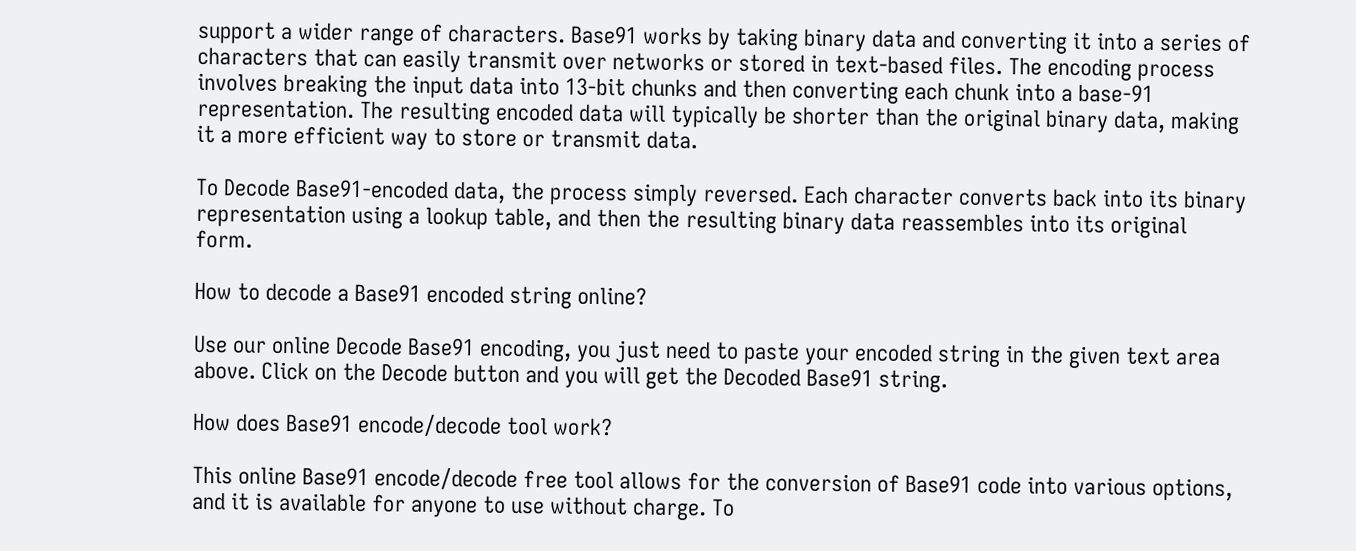support a wider range of characters. Base91 works by taking binary data and converting it into a series of characters that can easily transmit over networks or stored in text-based files. The encoding process involves breaking the input data into 13-bit chunks and then converting each chunk into a base-91 representation. The resulting encoded data will typically be shorter than the original binary data, making it a more efficient way to store or transmit data.

To Decode Base91-encoded data, the process simply reversed. Each character converts back into its binary representation using a lookup table, and then the resulting binary data reassembles into its original form.

How to decode a Base91 encoded string online?

Use our online Decode Base91 encoding, you just need to paste your encoded string in the given text area above. Click on the Decode button and you will get the Decoded Base91 string.

How does Base91 encode/decode tool work?

This online Base91 encode/decode free tool allows for the conversion of Base91 code into various options, and it is available for anyone to use without charge. To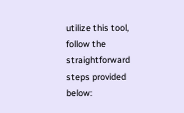utilize this tool, follow the straightforward steps provided below: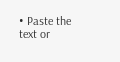• Paste the text or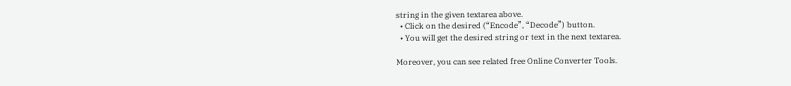string in the given textarea above.
  • Click on the desired (“Encode”, “Decode”) button.
  • You will get the desired string or text in the next textarea.

Moreover, you can see related free Online Converter Tools.